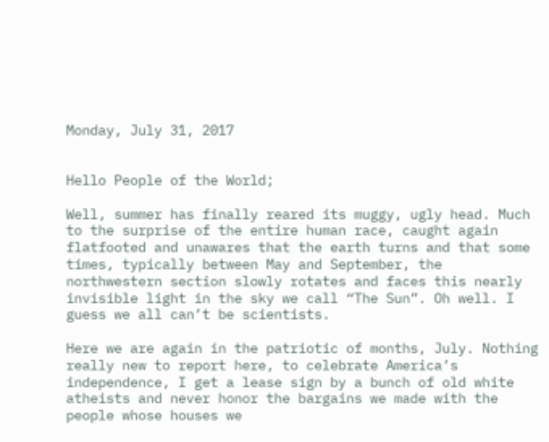Monday, July 31, 2017


Hello People of the World;

Well, summer has finally reared its muggy, ugly head. Much to the surprise of the entire human race, caught again flatfooted and unawares that the earth turns and that some times, typically between May and September, the northwestern section slowly rotates and faces this nearly invisible light in the sky we call “The Sun”. Oh well. I guess we all can’t be scientists.

Here we are again in the patriotic of months, July. Nothing really new to report here, to celebrate America’s independence, I get a lease sign by a bunch of old white atheists and never honor the bargains we made with the people whose houses we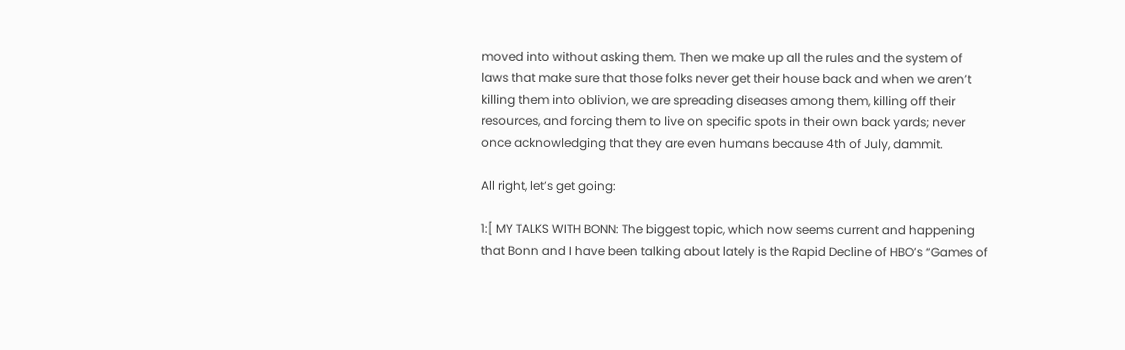moved into without asking them. Then we make up all the rules and the system of laws that make sure that those folks never get their house back and when we aren’t killing them into oblivion, we are spreading diseases among them, killing off their resources, and forcing them to live on specific spots in their own back yards; never once acknowledging that they are even humans because 4th of July, dammit.

All right, let’s get going:

1:[ MY TALKS WITH BONN: The biggest topic, which now seems current and happening that Bonn and I have been talking about lately is the Rapid Decline of HBO’s “Games of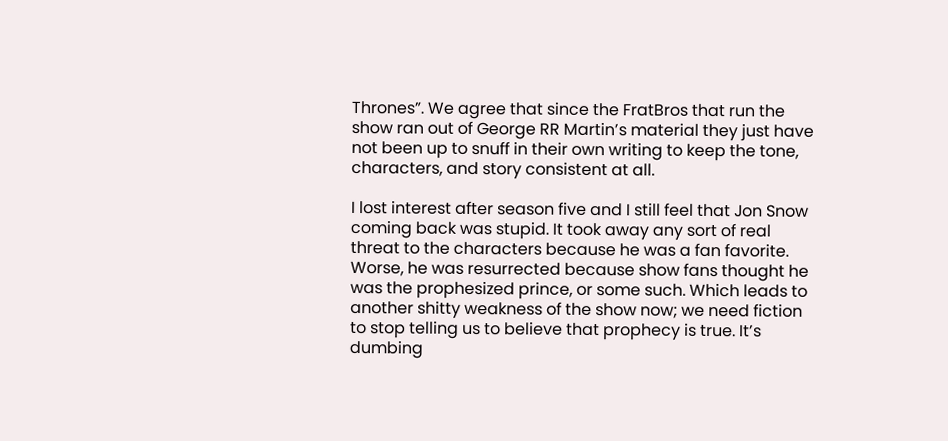Thrones”. We agree that since the FratBros that run the show ran out of George RR Martin’s material they just have not been up to snuff in their own writing to keep the tone, characters, and story consistent at all.

I lost interest after season five and I still feel that Jon Snow coming back was stupid. It took away any sort of real threat to the characters because he was a fan favorite. Worse, he was resurrected because show fans thought he was the prophesized prince, or some such. Which leads to another shitty weakness of the show now; we need fiction to stop telling us to believe that prophecy is true. It’s dumbing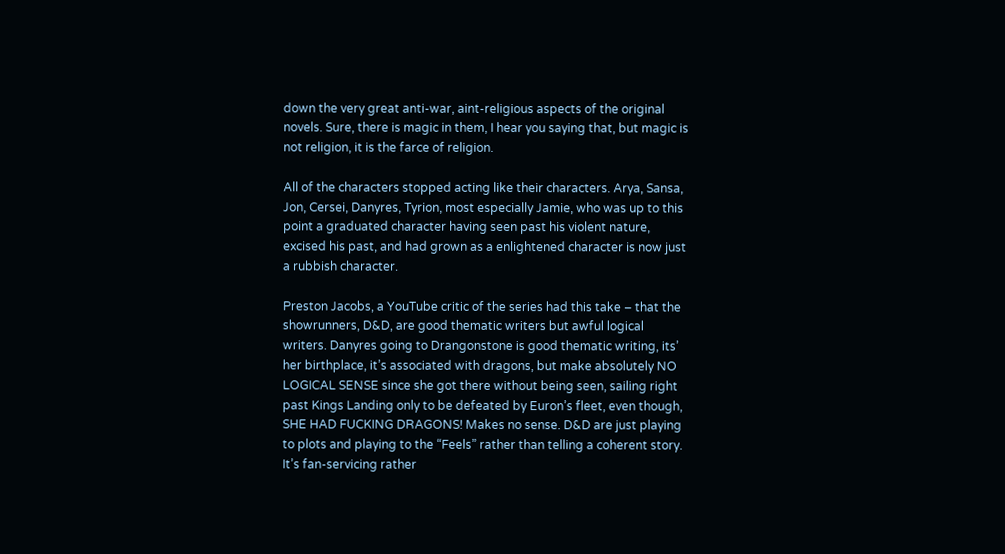down the very great anti-war, aint-religious aspects of the original novels. Sure, there is magic in them, I hear you saying that, but magic is not religion, it is the farce of religion.

All of the characters stopped acting like their characters. Arya, Sansa, Jon, Cersei, Danyres, Tyrion, most especially Jamie, who was up to this point a graduated character having seen past his violent nature, excised his past, and had grown as a enlightened character is now just a rubbish character.

Preston Jacobs, a YouTube critic of the series had this take – that the showrunners, D&D, are good thematic writers but awful logical writers. Danyres going to Drangonstone is good thematic writing, its’ her birthplace, it’s associated with dragons, but make absolutely NO LOGICAL SENSE since she got there without being seen, sailing right past Kings Landing only to be defeated by Euron’s fleet, even though, SHE HAD FUCKING DRAGONS! Makes no sense. D&D are just playing to plots and playing to the “Feels” rather than telling a coherent story. It’s fan-servicing rather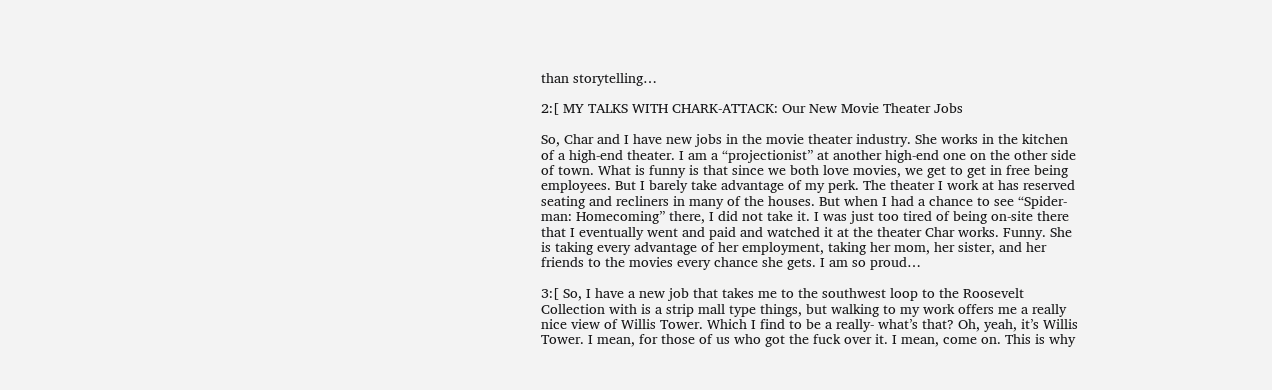than storytelling…

2:[ MY TALKS WITH CHARK-ATTACK: Our New Movie Theater Jobs

So, Char and I have new jobs in the movie theater industry. She works in the kitchen of a high-end theater. I am a “projectionist” at another high-end one on the other side of town. What is funny is that since we both love movies, we get to get in free being employees. But I barely take advantage of my perk. The theater I work at has reserved seating and recliners in many of the houses. But when I had a chance to see “Spider-man: Homecoming” there, I did not take it. I was just too tired of being on-site there that I eventually went and paid and watched it at the theater Char works. Funny. She is taking every advantage of her employment, taking her mom, her sister, and her friends to the movies every chance she gets. I am so proud…

3:[ So, I have a new job that takes me to the southwest loop to the Roosevelt Collection with is a strip mall type things, but walking to my work offers me a really nice view of Willis Tower. Which I find to be a really- what’s that? Oh, yeah, it’s Willis Tower. I mean, for those of us who got the fuck over it. I mean, come on. This is why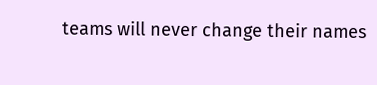teams will never change their names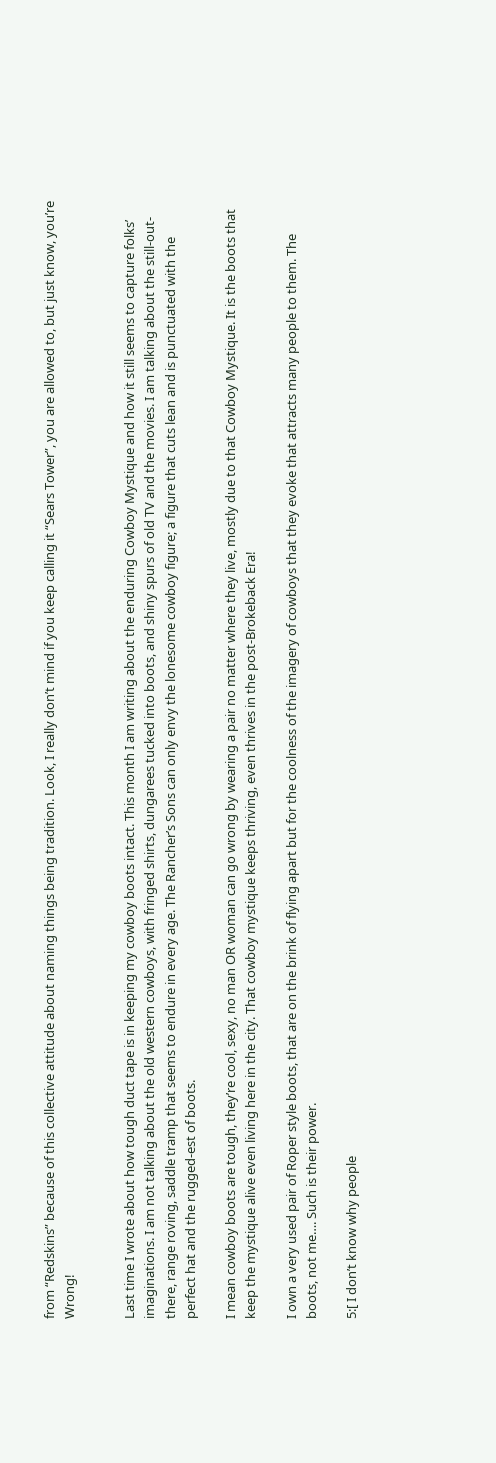from “Redskins” because of this collective attitude about naming things being tradition. Look, I really don’t mind if you keep calling it “Sears Tower”, you are allowed to, but just know, you’re Wrong!


Last time I wrote about how tough duct tape is in keeping my cowboy boots intact. This month I am writing about the enduring Cowboy Mystique and how it still seems to capture folks’ imaginations. I am not talking about the old western cowboys, with fringed shirts, dungarees tucked into boots, and shiny spurs of old TV and the movies. I am talking about the still-out-there, range roving, saddle tramp that seems to endure in every age. The Rancher’s Sons can only envy the lonesome cowboy figure; a figure that cuts lean and is punctuated with the perfect hat and the rugged-est of boots.

I mean cowboy boots are tough, they’re cool, sexy, no man OR woman can go wrong by wearing a pair no matter where they live, mostly due to that Cowboy Mystique. It is the boots that keep the mystique alive even living here in the city. That cowboy mystique keeps thriving, even thrives in the post-Brokeback Era!

I own a very used pair of Roper style boots, that are on the brink of flying apart but for the coolness of the imagery of cowboys that they evoke that attracts many people to them. The boots, not me…. Such is their power.

5:[ I don’t know why people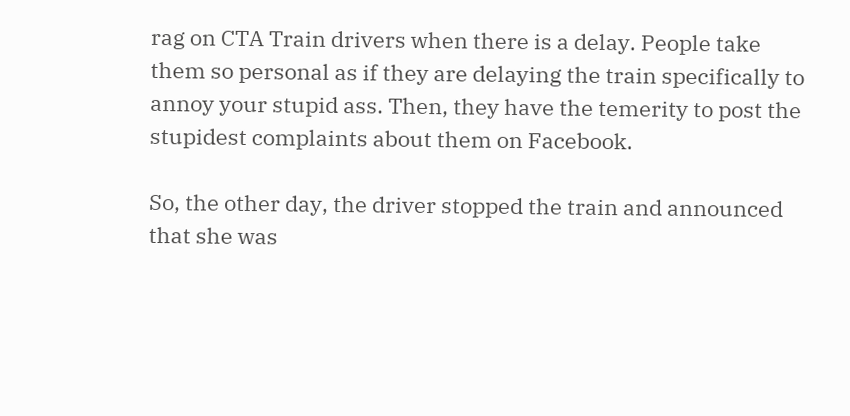rag on CTA Train drivers when there is a delay. People take them so personal as if they are delaying the train specifically to annoy your stupid ass. Then, they have the temerity to post the stupidest complaints about them on Facebook.

So, the other day, the driver stopped the train and announced that she was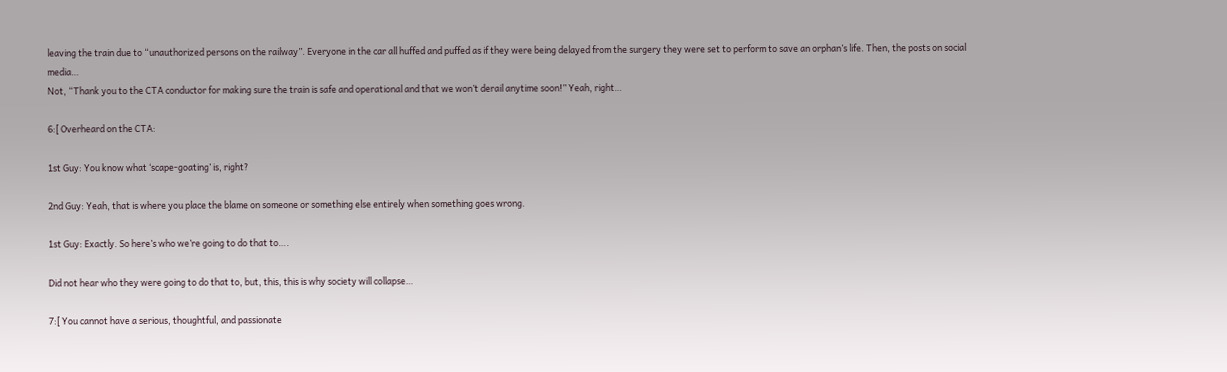leaving the train due to “unauthorized persons on the railway”. Everyone in the car all huffed and puffed as if they were being delayed from the surgery they were set to perform to save an orphan’s life. Then, the posts on social media…
Not, “Thank you to the CTA conductor for making sure the train is safe and operational and that we won’t derail anytime soon!” Yeah, right…

6:[ Overheard on the CTA:

1st Guy: You know what ‘scape-goating’ is, right?

2nd Guy: Yeah, that is where you place the blame on someone or something else entirely when something goes wrong.

1st Guy: Exactly. So here’s who we’re going to do that to….

Did not hear who they were going to do that to, but, this, this is why society will collapse…

7:[ You cannot have a serious, thoughtful, and passionate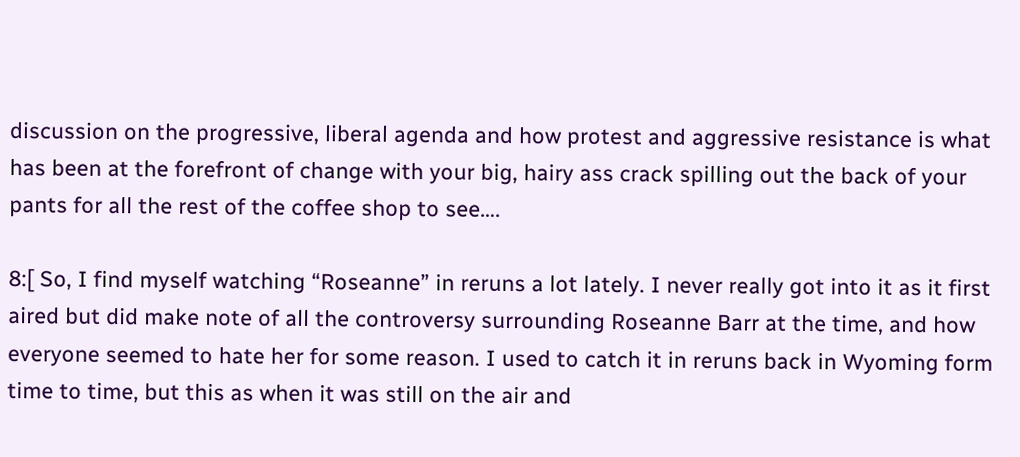discussion on the progressive, liberal agenda and how protest and aggressive resistance is what has been at the forefront of change with your big, hairy ass crack spilling out the back of your pants for all the rest of the coffee shop to see….

8:[ So, I find myself watching “Roseanne” in reruns a lot lately. I never really got into it as it first aired but did make note of all the controversy surrounding Roseanne Barr at the time, and how everyone seemed to hate her for some reason. I used to catch it in reruns back in Wyoming form time to time, but this as when it was still on the air and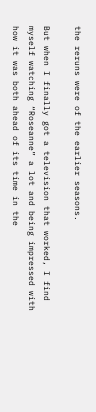the reruns were of the earlier seasons.

But when I finally got a television that worked, I find myself watching “Roseanne” a lot and being impressed with how it was both ahead of its time in the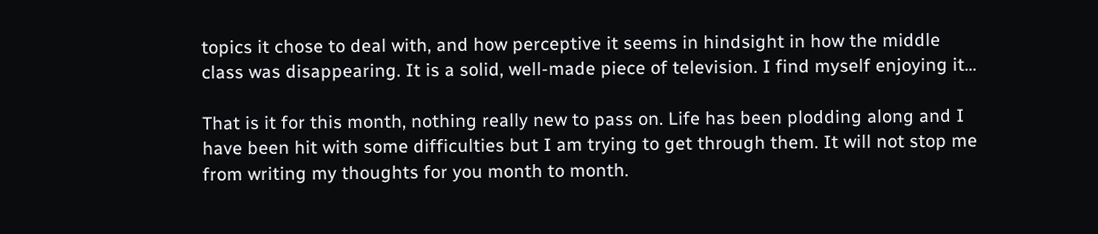topics it chose to deal with, and how perceptive it seems in hindsight in how the middle class was disappearing. It is a solid, well-made piece of television. I find myself enjoying it…

That is it for this month, nothing really new to pass on. Life has been plodding along and I have been hit with some difficulties but I am trying to get through them. It will not stop me from writing my thoughts for you month to month.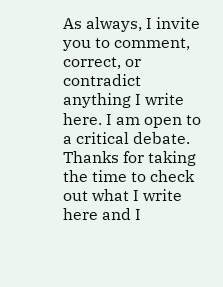As always, I invite you to comment, correct, or contradict anything I write here. I am open to a critical debate. Thanks for taking the time to check out what I write here and I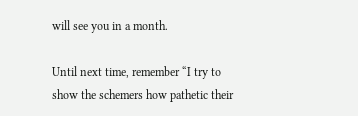will see you in a month.

Until next time, remember “I try to show the schemers how pathetic their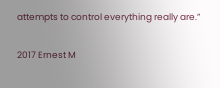attempts to control everything really are.”

2017 Ernest M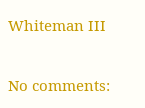Whiteman III

No comments: